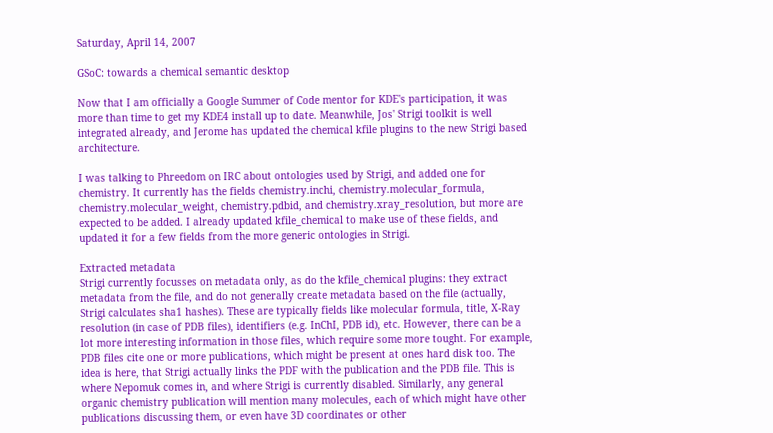Saturday, April 14, 2007

GSoC: towards a chemical semantic desktop

Now that I am officially a Google Summer of Code mentor for KDE's participation, it was more than time to get my KDE4 install up to date. Meanwhile, Jos' Strigi toolkit is well integrated already, and Jerome has updated the chemical kfile plugins to the new Strigi based architecture.

I was talking to Phreedom on IRC about ontologies used by Strigi, and added one for chemistry. It currently has the fields chemistry.inchi, chemistry.molecular_formula, chemistry.molecular_weight, chemistry.pdbid, and chemistry.xray_resolution, but more are expected to be added. I already updated kfile_chemical to make use of these fields, and updated it for a few fields from the more generic ontologies in Strigi.

Extracted metadata
Strigi currently focusses on metadata only, as do the kfile_chemical plugins: they extract metadata from the file, and do not generally create metadata based on the file (actually, Strigi calculates sha1 hashes). These are typically fields like molecular formula, title, X-Ray resolution (in case of PDB files), identifiers (e.g. InChI, PDB id), etc. However, there can be a lot more interesting information in those files, which require some more tought. For example, PDB files cite one or more publications, which might be present at ones hard disk too. The idea is here, that Strigi actually links the PDF with the publication and the PDB file. This is where Nepomuk comes in, and where Strigi is currently disabled. Similarly, any general organic chemistry publication will mention many molecules, each of which might have other publications discussing them, or even have 3D coordinates or other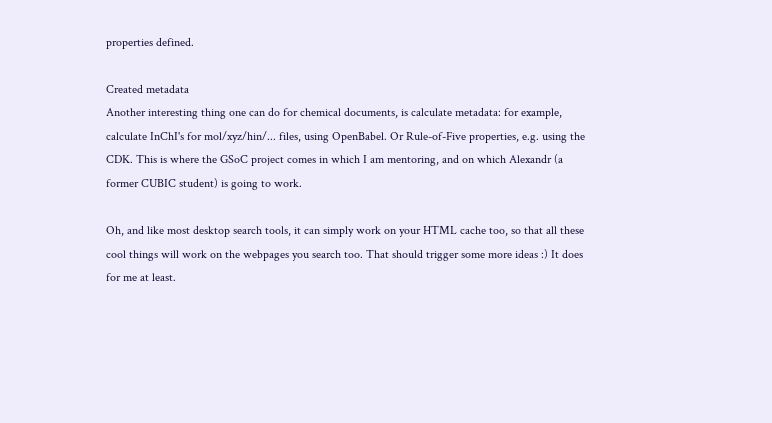properties defined.

Created metadata
Another interesting thing one can do for chemical documents, is calculate metadata: for example, calculate InChI's for mol/xyz/hin/... files, using OpenBabel. Or Rule-of-Five properties, e.g. using the CDK. This is where the GSoC project comes in which I am mentoring, and on which Alexandr (a former CUBIC student) is going to work.

Oh, and like most desktop search tools, it can simply work on your HTML cache too, so that all these cool things will work on the webpages you search too. That should trigger some more ideas :) It does for me at least.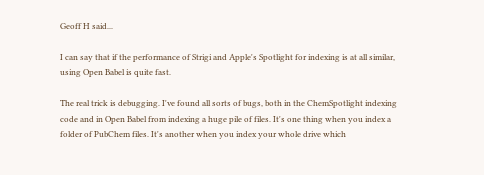Geoff H said...

I can say that if the performance of Strigi and Apple's Spotlight for indexing is at all similar, using Open Babel is quite fast.

The real trick is debugging. I've found all sorts of bugs, both in the ChemSpotlight indexing code and in Open Babel from indexing a huge pile of files. It's one thing when you index a folder of PubChem files. It's another when you index your whole drive which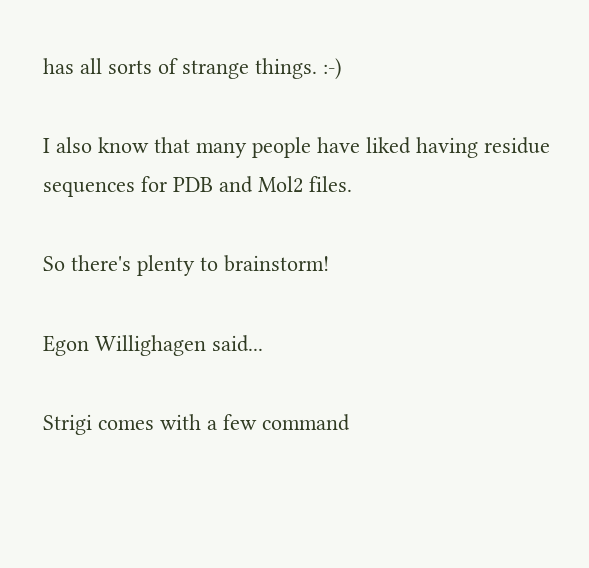has all sorts of strange things. :-)

I also know that many people have liked having residue sequences for PDB and Mol2 files.

So there's plenty to brainstorm!

Egon Willighagen said...

Strigi comes with a few command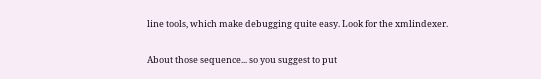line tools, which make debugging quite easy. Look for the xmlindexer.

About those sequence... so you suggest to put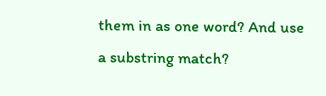them in as one word? And use a substring match?